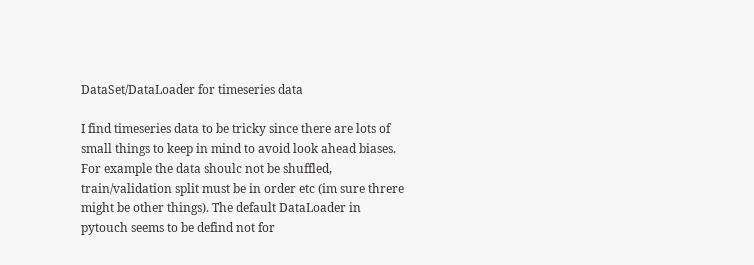DataSet/DataLoader for timeseries data

I find timeseries data to be tricky since there are lots of small things to keep in mind to avoid look ahead biases. For example the data shoulc not be shuffled, train/validation split must be in order etc (im sure threre might be other things). The default DataLoader in pytouch seems to be defind not for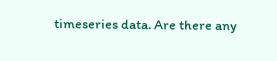timeseries data. Are there any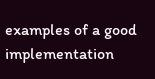examples of a good implementation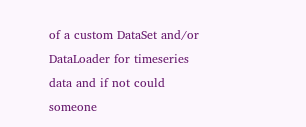of a custom DataSet and/or DataLoader for timeseries data and if not could someone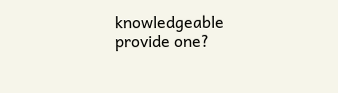knowledgeable provide one?